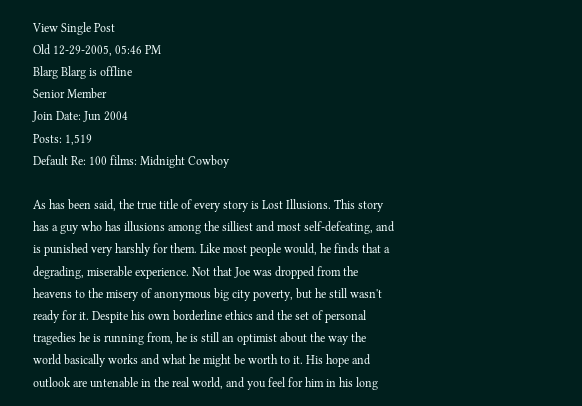View Single Post
Old 12-29-2005, 05:46 PM
Blarg Blarg is offline
Senior Member
Join Date: Jun 2004
Posts: 1,519
Default Re: 100 films: Midnight Cowboy

As has been said, the true title of every story is Lost Illusions. This story has a guy who has illusions among the silliest and most self-defeating, and is punished very harshly for them. Like most people would, he finds that a degrading, miserable experience. Not that Joe was dropped from the heavens to the misery of anonymous big city poverty, but he still wasn't ready for it. Despite his own borderline ethics and the set of personal tragedies he is running from, he is still an optimist about the way the world basically works and what he might be worth to it. His hope and outlook are untenable in the real world, and you feel for him in his long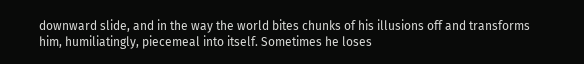downward slide, and in the way the world bites chunks of his illusions off and transforms him, humiliatingly, piecemeal into itself. Sometimes he loses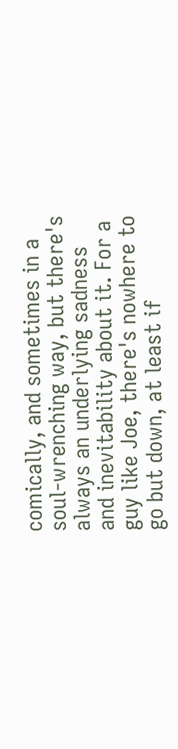comically, and sometimes in a soul-wrenching way, but there's always an underlying sadness and inevitability about it. For a guy like Joe, there's nowhere to go but down, at least if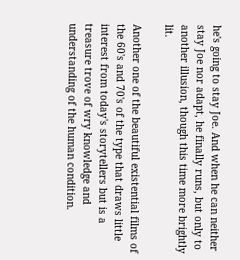he's going to stay Joe. And when he can neither stay Joe nor adapt, he finally runs, but only to another illusion, though this time more brightly lit.

Another one of the beautiful existential films of the 60's and 70's of the type that draws little interest from today's storytellers but is a treasure trove of wry knowledge and understanding of the human condition.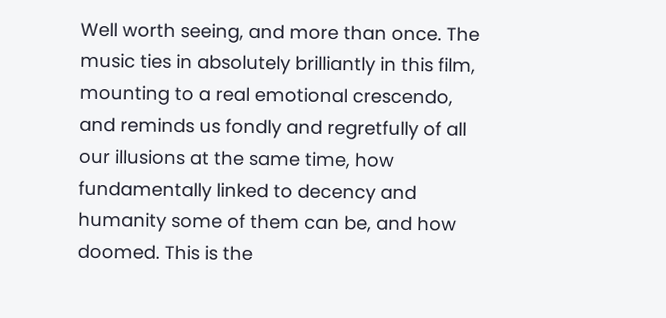Well worth seeing, and more than once. The music ties in absolutely brilliantly in this film, mounting to a real emotional crescendo, and reminds us fondly and regretfully of all our illusions at the same time, how fundamentally linked to decency and humanity some of them can be, and how doomed. This is the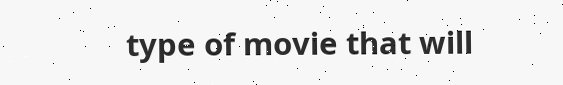type of movie that will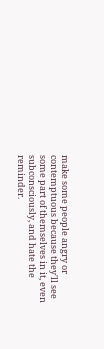make some people angry or contemptuous because they'll see some part of themselves in it, even subconsciously, and hate the reminder.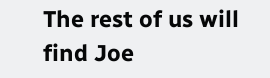The rest of us will find Joe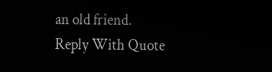an old friend.
Reply With Quote